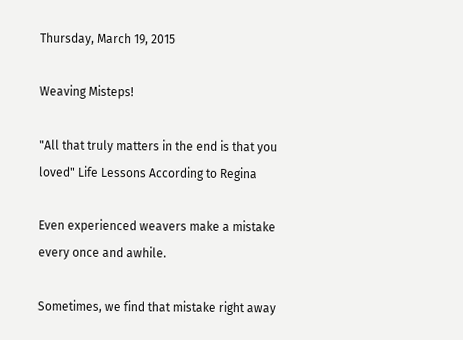Thursday, March 19, 2015

Weaving Misteps!

"All that truly matters in the end is that you loved" Life Lessons According to Regina

Even experienced weavers make a mistake every once and awhile.

Sometimes, we find that mistake right away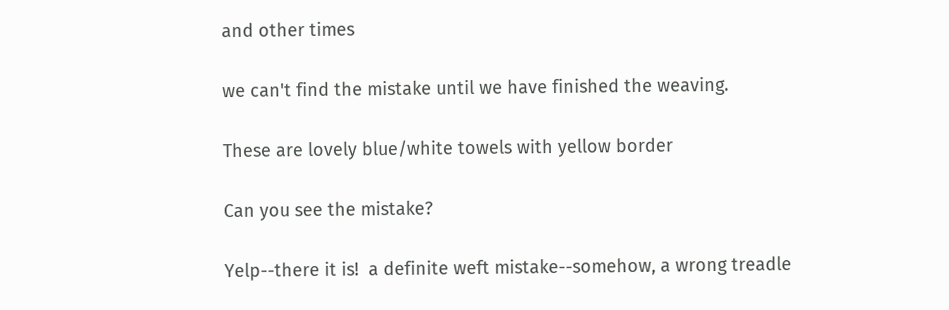and other times

we can't find the mistake until we have finished the weaving.

These are lovely blue/white towels with yellow border

Can you see the mistake?

Yelp--there it is!  a definite weft mistake--somehow, a wrong treadle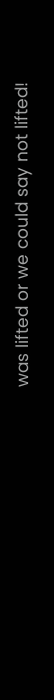was lifted or we could say not lifted!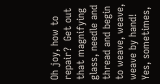Oh joy, how to repair?  Get out that magnifying glass, needle and thread and begin to weave, weave, weave by hand!  Yes, sometimes,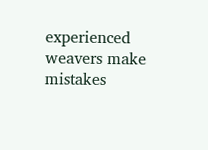experienced weavers make mistakes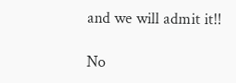and we will admit it!!

No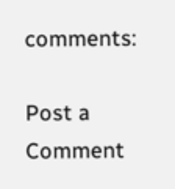comments:

Post a Comment